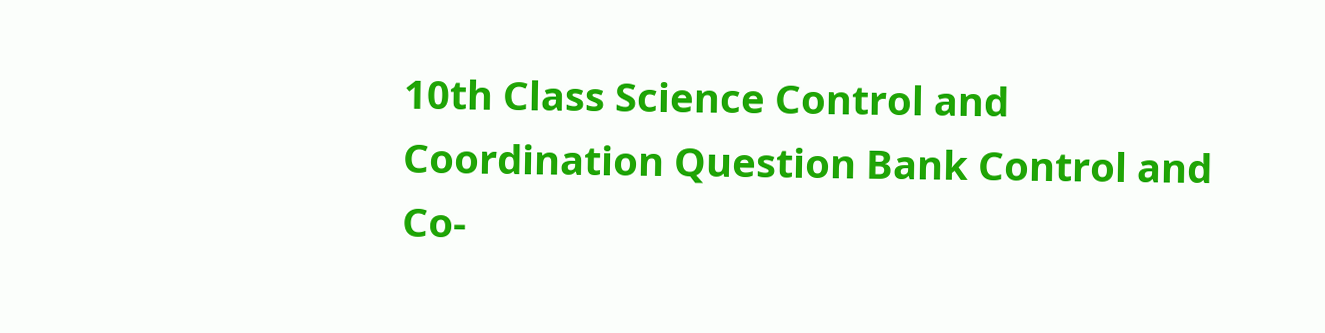10th Class Science Control and Coordination Question Bank Control and Co-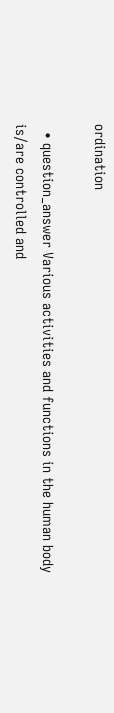ordination

  • question_answer Various activities and functions in the human body is/are controlled and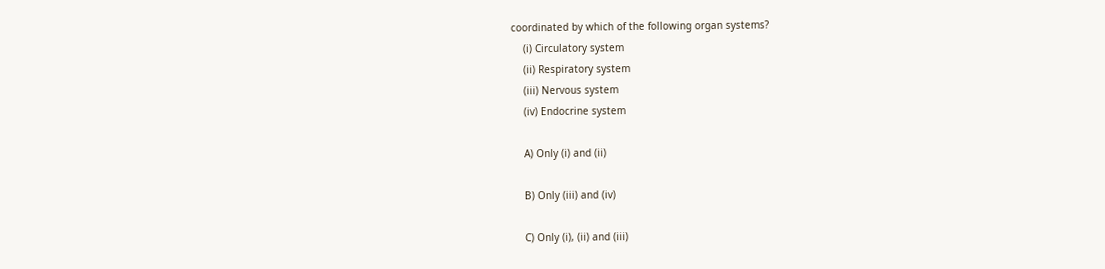coordinated by which of the following organ systems?
    (i) Circulatory system
    (ii) Respiratory system
    (iii) Nervous system
    (iv) Endocrine system

    A) Only (i) and (ii)

    B) Only (iii) and (iv)

    C) Only (i), (ii) and (iii)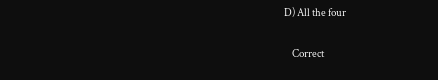D) All the four

    Correct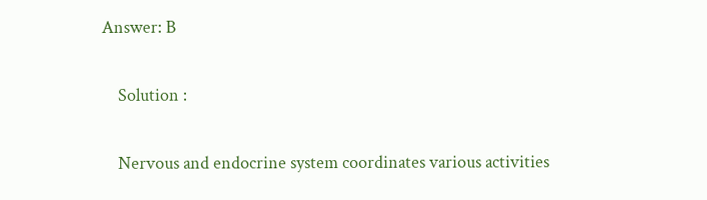Answer: B

    Solution :

    Nervous and endocrine system coordinates various activities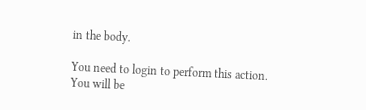in the body.

You need to login to perform this action.
You will be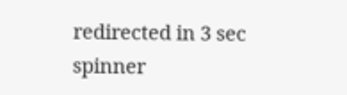redirected in 3 sec spinner